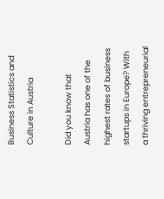Business Statistics and Culture in Austria

Did you know that Austria has one of the highest rates of business startups in Europe? With a thriving entrepreneurial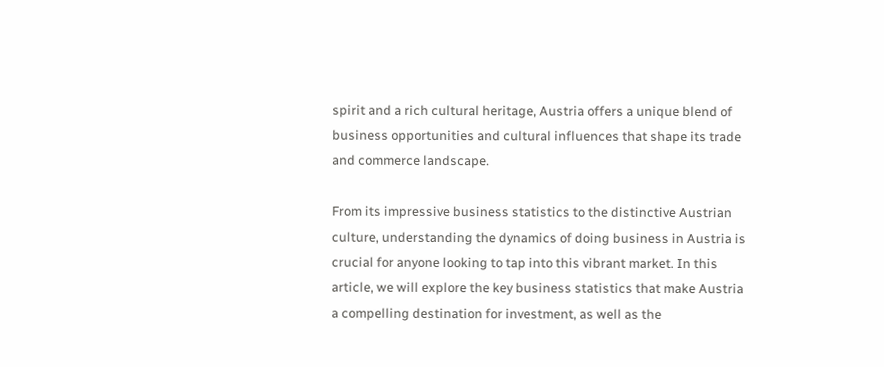spirit and a rich cultural heritage, Austria offers a unique blend of business opportunities and cultural influences that shape its trade and commerce landscape.

From its impressive business statistics to the distinctive Austrian culture, understanding the dynamics of doing business in Austria is crucial for anyone looking to tap into this vibrant market. In this article, we will explore the key business statistics that make Austria a compelling destination for investment, as well as the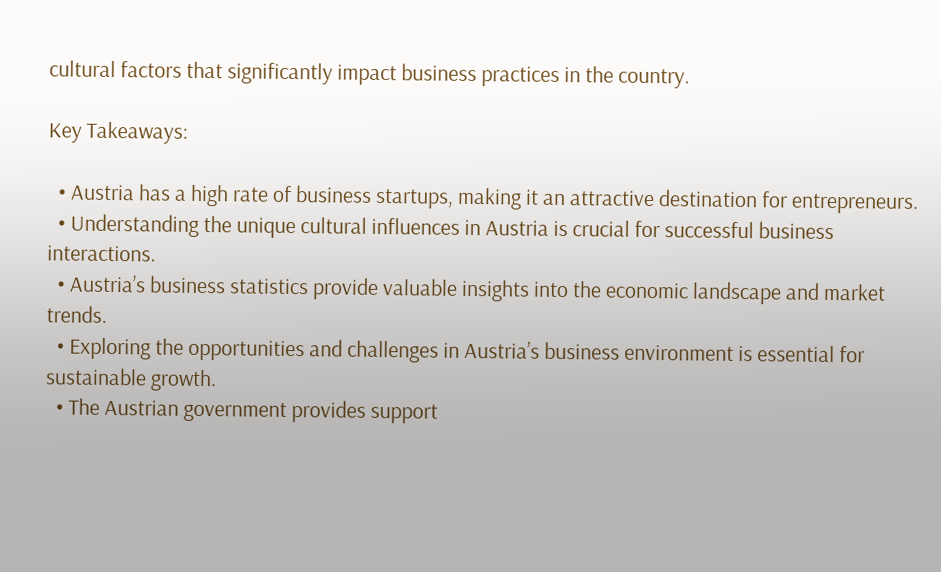cultural factors that significantly impact business practices in the country.

Key Takeaways:

  • Austria has a high rate of business startups, making it an attractive destination for entrepreneurs.
  • Understanding the unique cultural influences in Austria is crucial for successful business interactions.
  • Austria’s business statistics provide valuable insights into the economic landscape and market trends.
  • Exploring the opportunities and challenges in Austria’s business environment is essential for sustainable growth.
  • The Austrian government provides support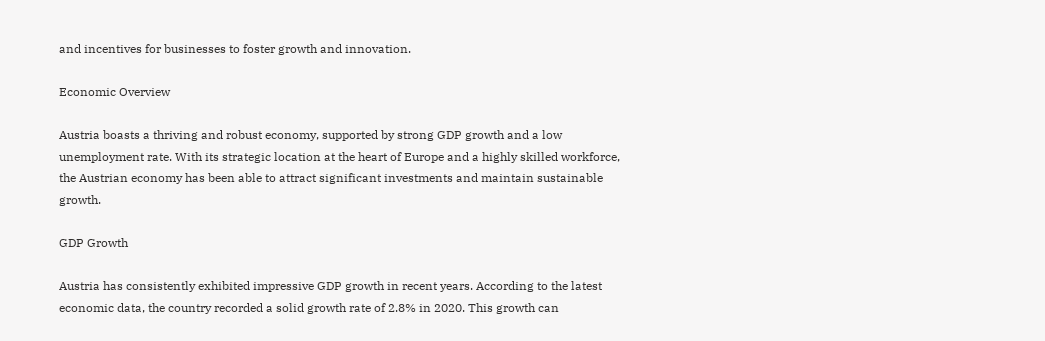and incentives for businesses to foster growth and innovation.

Economic Overview

Austria boasts a thriving and robust economy, supported by strong GDP growth and a low unemployment rate. With its strategic location at the heart of Europe and a highly skilled workforce, the Austrian economy has been able to attract significant investments and maintain sustainable growth.

GDP Growth

Austria has consistently exhibited impressive GDP growth in recent years. According to the latest economic data, the country recorded a solid growth rate of 2.8% in 2020. This growth can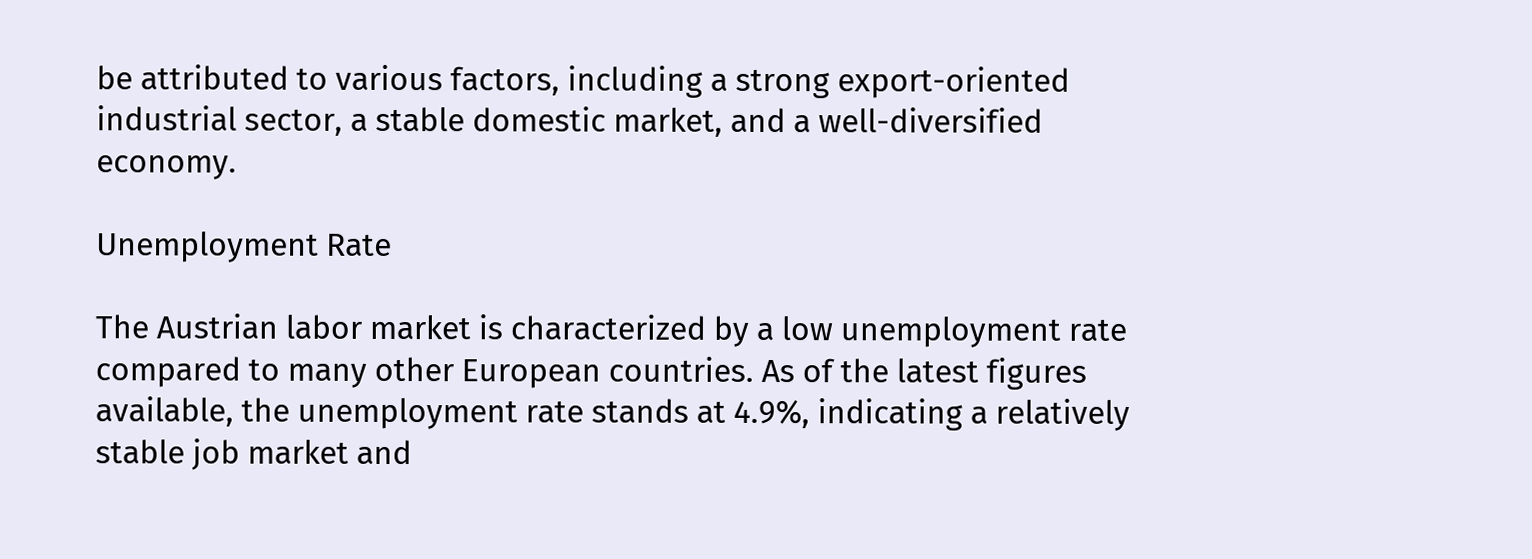be attributed to various factors, including a strong export-oriented industrial sector, a stable domestic market, and a well-diversified economy.

Unemployment Rate

The Austrian labor market is characterized by a low unemployment rate compared to many other European countries. As of the latest figures available, the unemployment rate stands at 4.9%, indicating a relatively stable job market and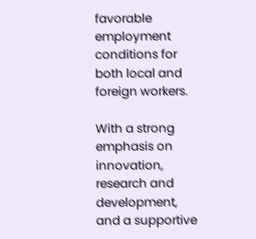favorable employment conditions for both local and foreign workers.

With a strong emphasis on innovation, research and development, and a supportive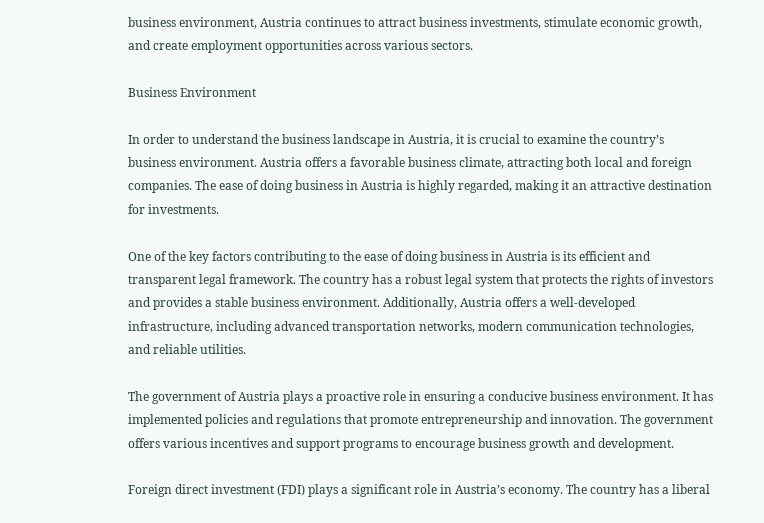business environment, Austria continues to attract business investments, stimulate economic growth, and create employment opportunities across various sectors.

Business Environment

In order to understand the business landscape in Austria, it is crucial to examine the country’s business environment. Austria offers a favorable business climate, attracting both local and foreign companies. The ease of doing business in Austria is highly regarded, making it an attractive destination for investments.

One of the key factors contributing to the ease of doing business in Austria is its efficient and transparent legal framework. The country has a robust legal system that protects the rights of investors and provides a stable business environment. Additionally, Austria offers a well-developed infrastructure, including advanced transportation networks, modern communication technologies, and reliable utilities.

The government of Austria plays a proactive role in ensuring a conducive business environment. It has implemented policies and regulations that promote entrepreneurship and innovation. The government offers various incentives and support programs to encourage business growth and development.

Foreign direct investment (FDI) plays a significant role in Austria’s economy. The country has a liberal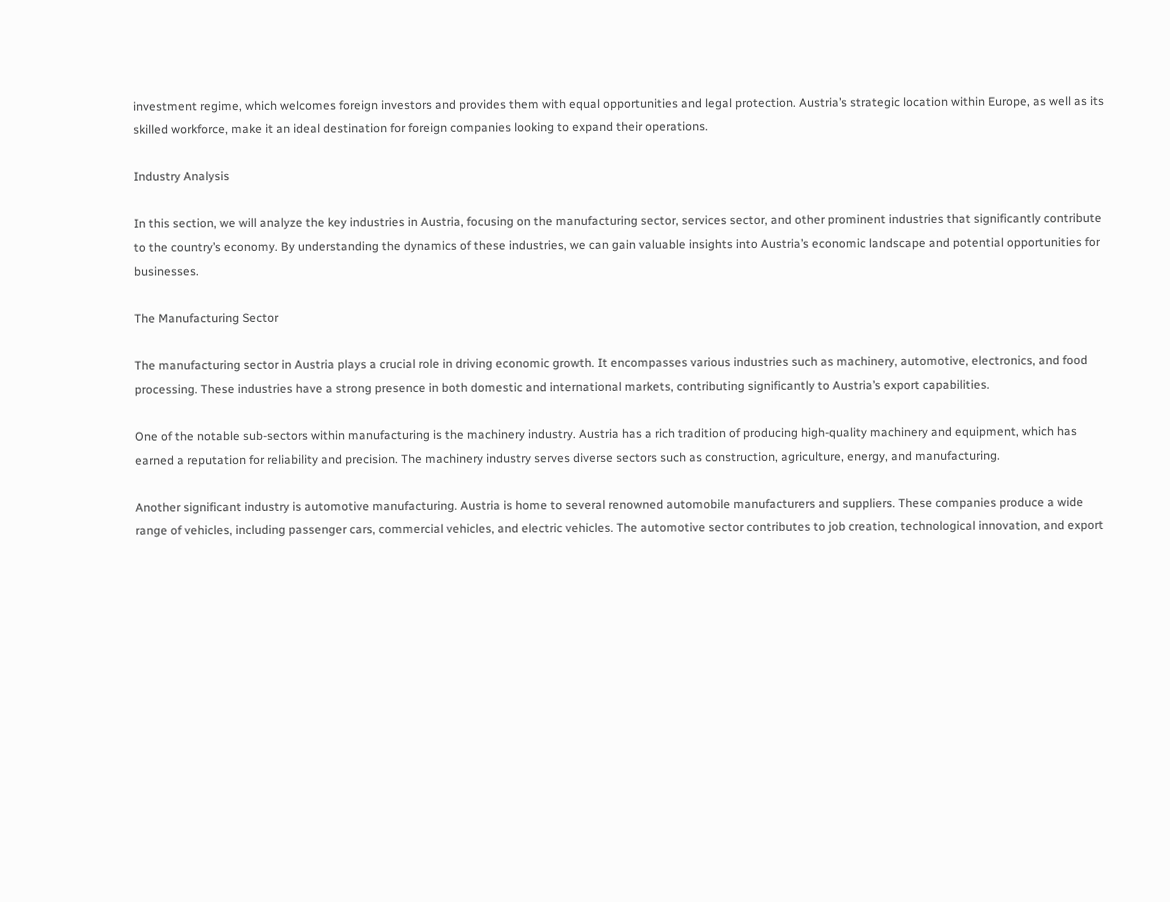investment regime, which welcomes foreign investors and provides them with equal opportunities and legal protection. Austria’s strategic location within Europe, as well as its skilled workforce, make it an ideal destination for foreign companies looking to expand their operations.

Industry Analysis

In this section, we will analyze the key industries in Austria, focusing on the manufacturing sector, services sector, and other prominent industries that significantly contribute to the country’s economy. By understanding the dynamics of these industries, we can gain valuable insights into Austria’s economic landscape and potential opportunities for businesses.

The Manufacturing Sector

The manufacturing sector in Austria plays a crucial role in driving economic growth. It encompasses various industries such as machinery, automotive, electronics, and food processing. These industries have a strong presence in both domestic and international markets, contributing significantly to Austria’s export capabilities.

One of the notable sub-sectors within manufacturing is the machinery industry. Austria has a rich tradition of producing high-quality machinery and equipment, which has earned a reputation for reliability and precision. The machinery industry serves diverse sectors such as construction, agriculture, energy, and manufacturing.

Another significant industry is automotive manufacturing. Austria is home to several renowned automobile manufacturers and suppliers. These companies produce a wide range of vehicles, including passenger cars, commercial vehicles, and electric vehicles. The automotive sector contributes to job creation, technological innovation, and export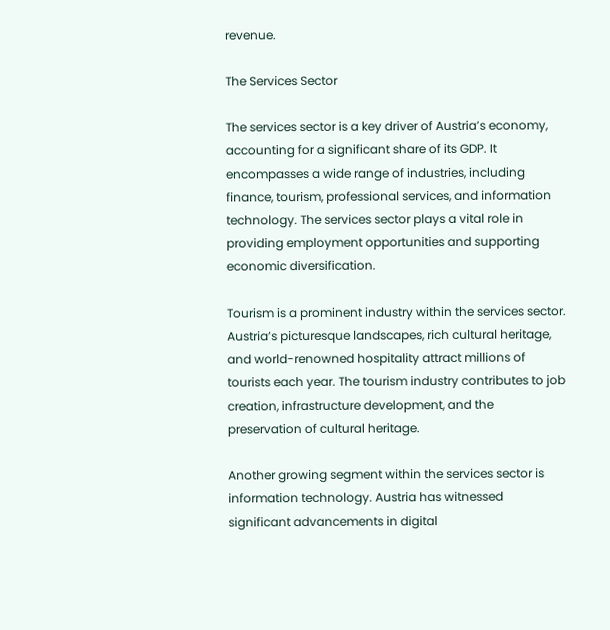revenue.

The Services Sector

The services sector is a key driver of Austria’s economy, accounting for a significant share of its GDP. It encompasses a wide range of industries, including finance, tourism, professional services, and information technology. The services sector plays a vital role in providing employment opportunities and supporting economic diversification.

Tourism is a prominent industry within the services sector. Austria’s picturesque landscapes, rich cultural heritage, and world-renowned hospitality attract millions of tourists each year. The tourism industry contributes to job creation, infrastructure development, and the preservation of cultural heritage.

Another growing segment within the services sector is information technology. Austria has witnessed significant advancements in digital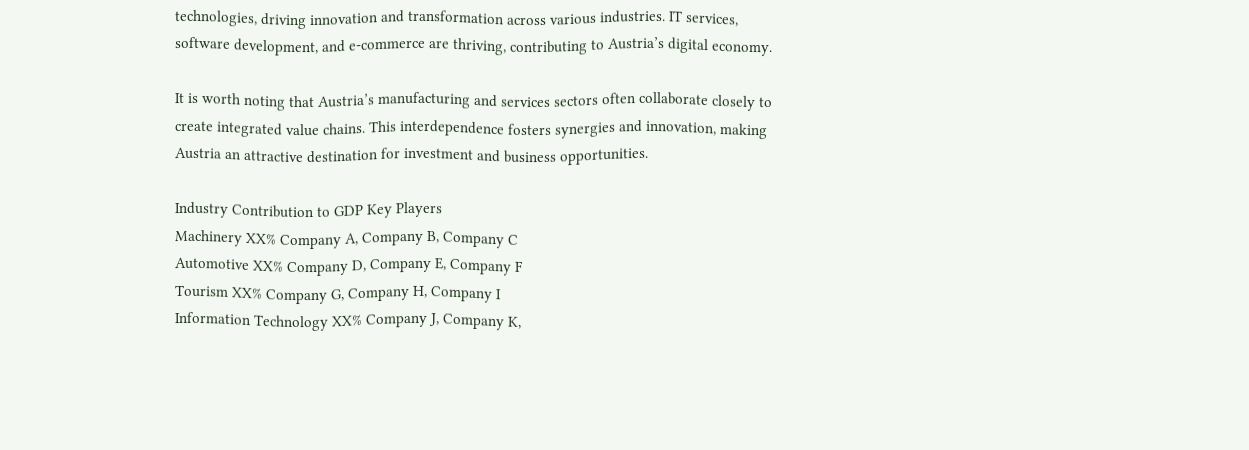technologies, driving innovation and transformation across various industries. IT services, software development, and e-commerce are thriving, contributing to Austria’s digital economy.

It is worth noting that Austria’s manufacturing and services sectors often collaborate closely to create integrated value chains. This interdependence fosters synergies and innovation, making Austria an attractive destination for investment and business opportunities.

Industry Contribution to GDP Key Players
Machinery XX% Company A, Company B, Company C
Automotive XX% Company D, Company E, Company F
Tourism XX% Company G, Company H, Company I
Information Technology XX% Company J, Company K,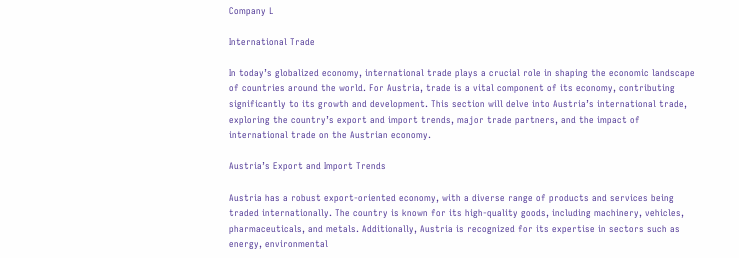Company L

International Trade

In today’s globalized economy, international trade plays a crucial role in shaping the economic landscape of countries around the world. For Austria, trade is a vital component of its economy, contributing significantly to its growth and development. This section will delve into Austria’s international trade, exploring the country’s export and import trends, major trade partners, and the impact of international trade on the Austrian economy.

Austria’s Export and Import Trends

Austria has a robust export-oriented economy, with a diverse range of products and services being traded internationally. The country is known for its high-quality goods, including machinery, vehicles, pharmaceuticals, and metals. Additionally, Austria is recognized for its expertise in sectors such as energy, environmental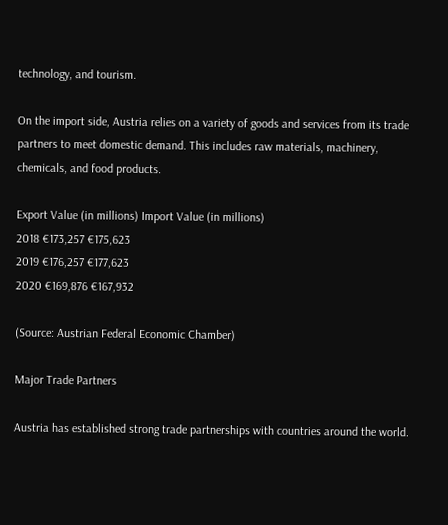technology, and tourism.

On the import side, Austria relies on a variety of goods and services from its trade partners to meet domestic demand. This includes raw materials, machinery, chemicals, and food products.

Export Value (in millions) Import Value (in millions)
2018 €173,257 €175,623
2019 €176,257 €177,623
2020 €169,876 €167,932

(Source: Austrian Federal Economic Chamber)

Major Trade Partners

Austria has established strong trade partnerships with countries around the world.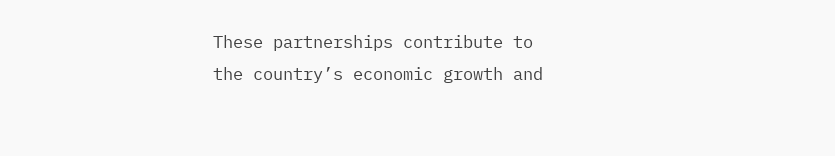These partnerships contribute to the country’s economic growth and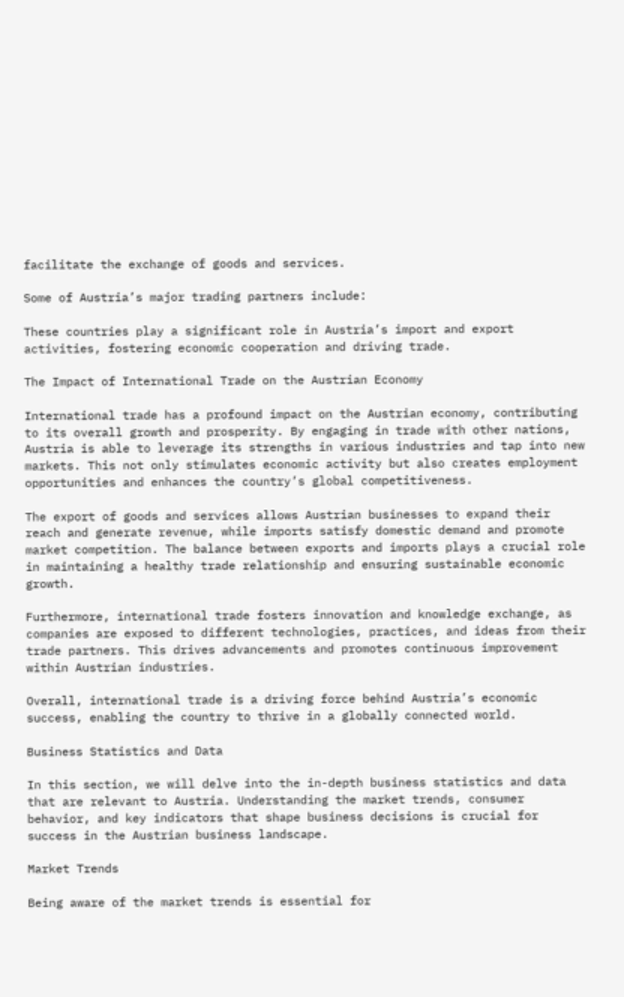facilitate the exchange of goods and services.

Some of Austria’s major trading partners include:

These countries play a significant role in Austria’s import and export activities, fostering economic cooperation and driving trade.

The Impact of International Trade on the Austrian Economy

International trade has a profound impact on the Austrian economy, contributing to its overall growth and prosperity. By engaging in trade with other nations, Austria is able to leverage its strengths in various industries and tap into new markets. This not only stimulates economic activity but also creates employment opportunities and enhances the country’s global competitiveness.

The export of goods and services allows Austrian businesses to expand their reach and generate revenue, while imports satisfy domestic demand and promote market competition. The balance between exports and imports plays a crucial role in maintaining a healthy trade relationship and ensuring sustainable economic growth.

Furthermore, international trade fosters innovation and knowledge exchange, as companies are exposed to different technologies, practices, and ideas from their trade partners. This drives advancements and promotes continuous improvement within Austrian industries.

Overall, international trade is a driving force behind Austria’s economic success, enabling the country to thrive in a globally connected world.

Business Statistics and Data

In this section, we will delve into the in-depth business statistics and data that are relevant to Austria. Understanding the market trends, consumer behavior, and key indicators that shape business decisions is crucial for success in the Austrian business landscape.

Market Trends

Being aware of the market trends is essential for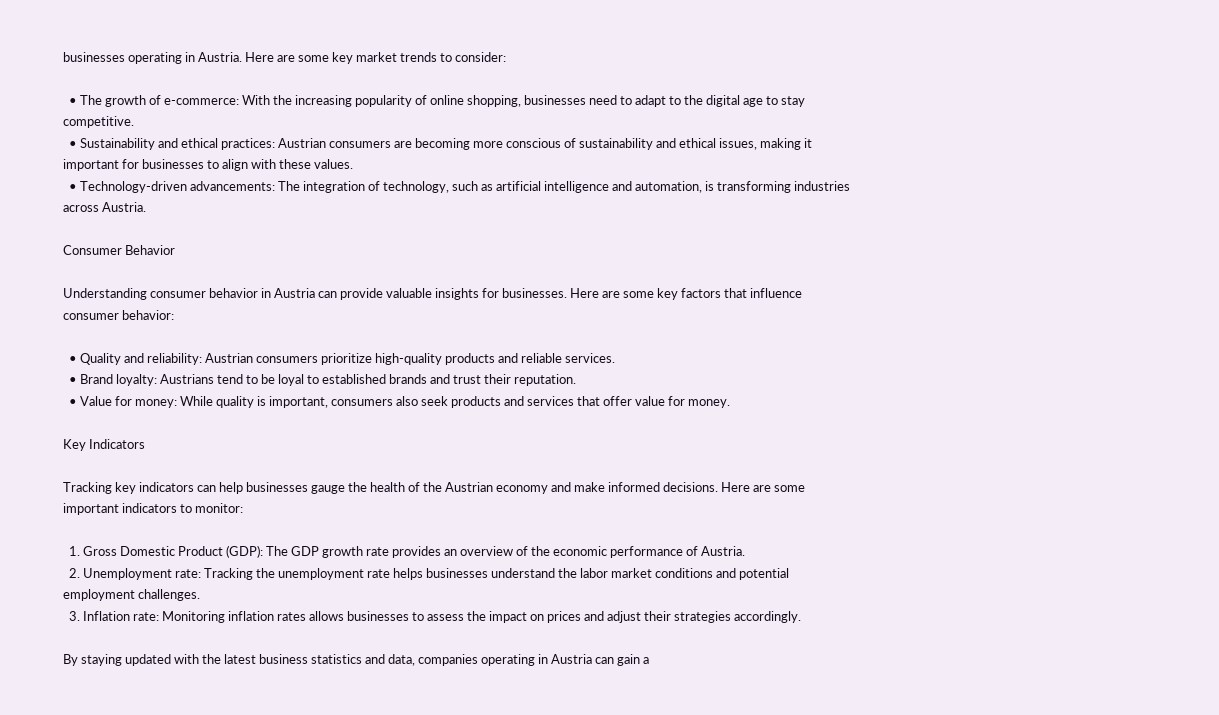businesses operating in Austria. Here are some key market trends to consider:

  • The growth of e-commerce: With the increasing popularity of online shopping, businesses need to adapt to the digital age to stay competitive.
  • Sustainability and ethical practices: Austrian consumers are becoming more conscious of sustainability and ethical issues, making it important for businesses to align with these values.
  • Technology-driven advancements: The integration of technology, such as artificial intelligence and automation, is transforming industries across Austria.

Consumer Behavior

Understanding consumer behavior in Austria can provide valuable insights for businesses. Here are some key factors that influence consumer behavior:

  • Quality and reliability: Austrian consumers prioritize high-quality products and reliable services.
  • Brand loyalty: Austrians tend to be loyal to established brands and trust their reputation.
  • Value for money: While quality is important, consumers also seek products and services that offer value for money.

Key Indicators

Tracking key indicators can help businesses gauge the health of the Austrian economy and make informed decisions. Here are some important indicators to monitor:

  1. Gross Domestic Product (GDP): The GDP growth rate provides an overview of the economic performance of Austria.
  2. Unemployment rate: Tracking the unemployment rate helps businesses understand the labor market conditions and potential employment challenges.
  3. Inflation rate: Monitoring inflation rates allows businesses to assess the impact on prices and adjust their strategies accordingly.

By staying updated with the latest business statistics and data, companies operating in Austria can gain a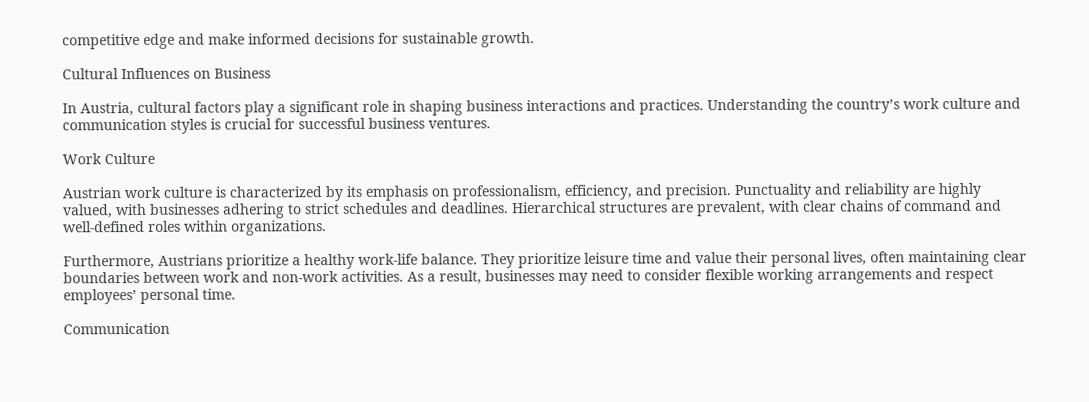competitive edge and make informed decisions for sustainable growth.

Cultural Influences on Business

In Austria, cultural factors play a significant role in shaping business interactions and practices. Understanding the country’s work culture and communication styles is crucial for successful business ventures.

Work Culture

Austrian work culture is characterized by its emphasis on professionalism, efficiency, and precision. Punctuality and reliability are highly valued, with businesses adhering to strict schedules and deadlines. Hierarchical structures are prevalent, with clear chains of command and well-defined roles within organizations.

Furthermore, Austrians prioritize a healthy work-life balance. They prioritize leisure time and value their personal lives, often maintaining clear boundaries between work and non-work activities. As a result, businesses may need to consider flexible working arrangements and respect employees’ personal time.

Communication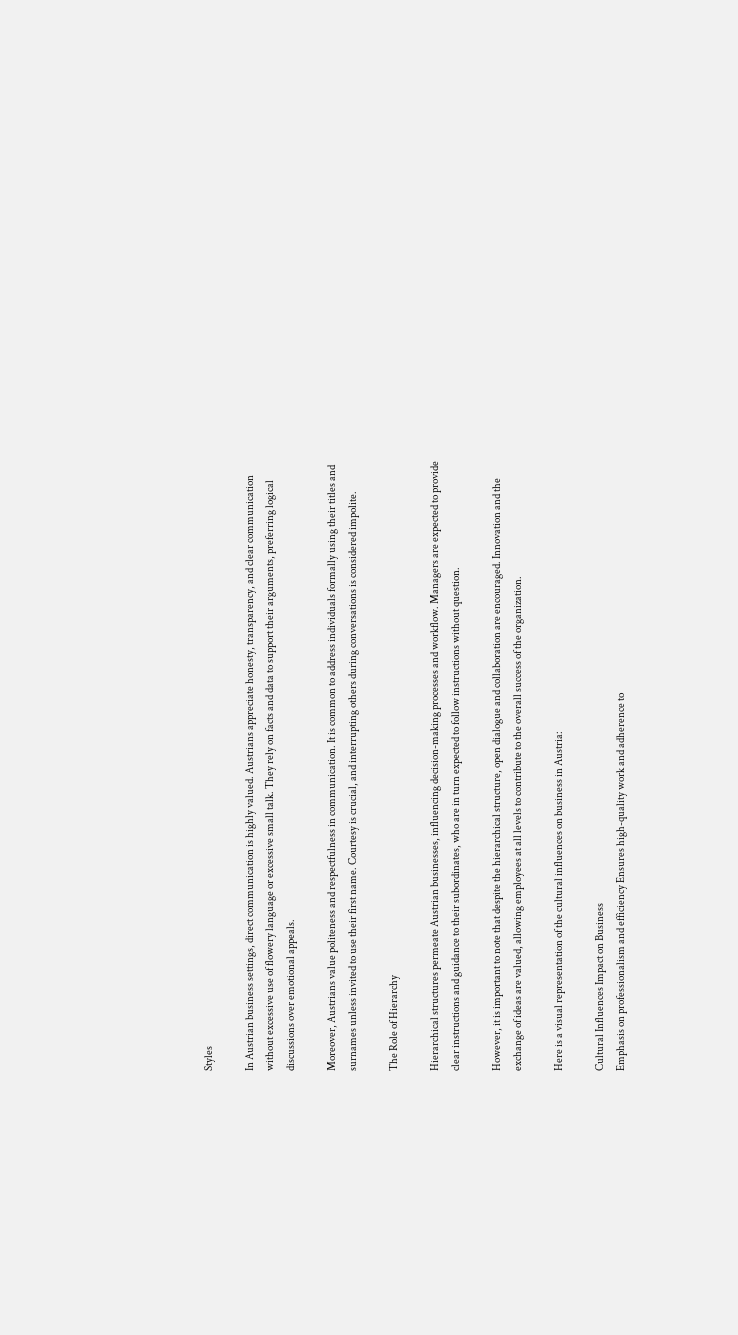Styles

In Austrian business settings, direct communication is highly valued. Austrians appreciate honesty, transparency, and clear communication without excessive use of flowery language or excessive small talk. They rely on facts and data to support their arguments, preferring logical discussions over emotional appeals.

Moreover, Austrians value politeness and respectfulness in communication. It is common to address individuals formally using their titles and surnames unless invited to use their first name. Courtesy is crucial, and interrupting others during conversations is considered impolite.

The Role of Hierarchy

Hierarchical structures permeate Austrian businesses, influencing decision-making processes and workflow. Managers are expected to provide clear instructions and guidance to their subordinates, who are in turn expected to follow instructions without question.

However, it is important to note that despite the hierarchical structure, open dialogue and collaboration are encouraged. Innovation and the exchange of ideas are valued, allowing employees at all levels to contribute to the overall success of the organization.

Here is a visual representation of the cultural influences on business in Austria:

Cultural Influences Impact on Business
Emphasis on professionalism and efficiency Ensures high-quality work and adherence to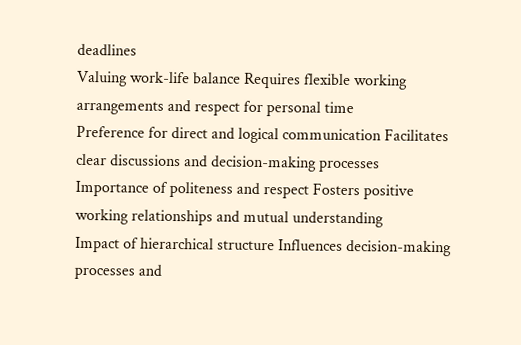deadlines
Valuing work-life balance Requires flexible working arrangements and respect for personal time
Preference for direct and logical communication Facilitates clear discussions and decision-making processes
Importance of politeness and respect Fosters positive working relationships and mutual understanding
Impact of hierarchical structure Influences decision-making processes and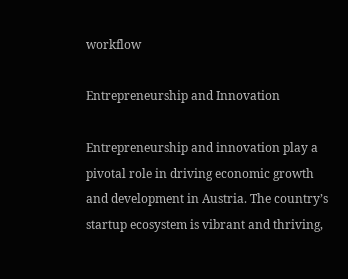workflow

Entrepreneurship and Innovation

Entrepreneurship and innovation play a pivotal role in driving economic growth and development in Austria. The country’s startup ecosystem is vibrant and thriving,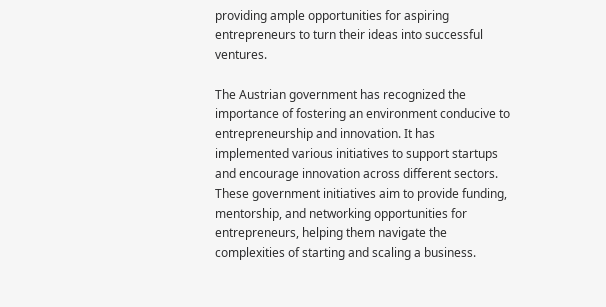providing ample opportunities for aspiring entrepreneurs to turn their ideas into successful ventures.

The Austrian government has recognized the importance of fostering an environment conducive to entrepreneurship and innovation. It has implemented various initiatives to support startups and encourage innovation across different sectors. These government initiatives aim to provide funding, mentorship, and networking opportunities for entrepreneurs, helping them navigate the complexities of starting and scaling a business.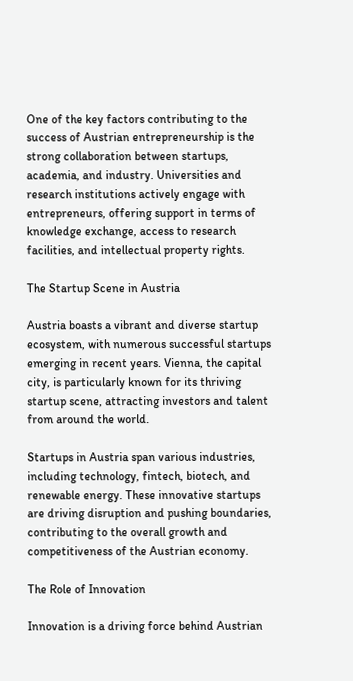One of the key factors contributing to the success of Austrian entrepreneurship is the strong collaboration between startups, academia, and industry. Universities and research institutions actively engage with entrepreneurs, offering support in terms of knowledge exchange, access to research facilities, and intellectual property rights.

The Startup Scene in Austria

Austria boasts a vibrant and diverse startup ecosystem, with numerous successful startups emerging in recent years. Vienna, the capital city, is particularly known for its thriving startup scene, attracting investors and talent from around the world.

Startups in Austria span various industries, including technology, fintech, biotech, and renewable energy. These innovative startups are driving disruption and pushing boundaries, contributing to the overall growth and competitiveness of the Austrian economy.

The Role of Innovation

Innovation is a driving force behind Austrian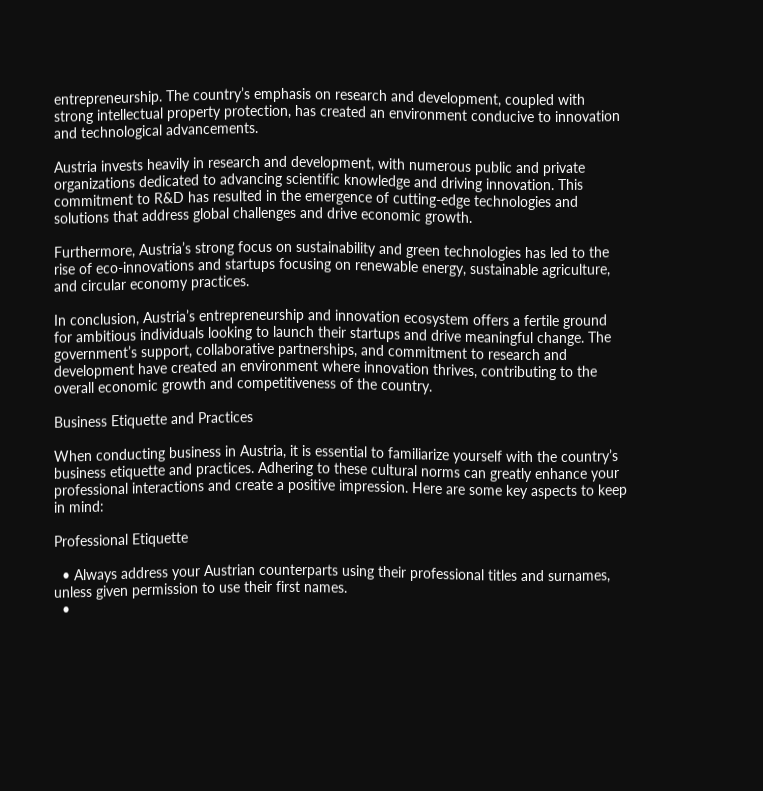entrepreneurship. The country’s emphasis on research and development, coupled with strong intellectual property protection, has created an environment conducive to innovation and technological advancements.

Austria invests heavily in research and development, with numerous public and private organizations dedicated to advancing scientific knowledge and driving innovation. This commitment to R&D has resulted in the emergence of cutting-edge technologies and solutions that address global challenges and drive economic growth.

Furthermore, Austria’s strong focus on sustainability and green technologies has led to the rise of eco-innovations and startups focusing on renewable energy, sustainable agriculture, and circular economy practices.

In conclusion, Austria’s entrepreneurship and innovation ecosystem offers a fertile ground for ambitious individuals looking to launch their startups and drive meaningful change. The government’s support, collaborative partnerships, and commitment to research and development have created an environment where innovation thrives, contributing to the overall economic growth and competitiveness of the country.

Business Etiquette and Practices

When conducting business in Austria, it is essential to familiarize yourself with the country’s business etiquette and practices. Adhering to these cultural norms can greatly enhance your professional interactions and create a positive impression. Here are some key aspects to keep in mind:

Professional Etiquette

  • Always address your Austrian counterparts using their professional titles and surnames, unless given permission to use their first names.
  •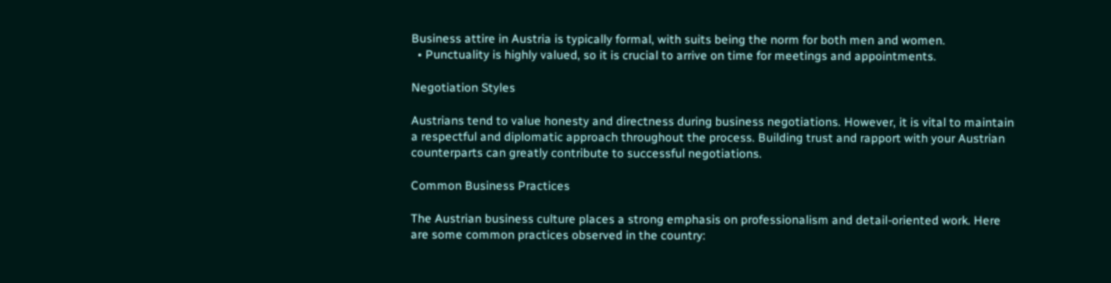Business attire in Austria is typically formal, with suits being the norm for both men and women.
  • Punctuality is highly valued, so it is crucial to arrive on time for meetings and appointments.

Negotiation Styles

Austrians tend to value honesty and directness during business negotiations. However, it is vital to maintain a respectful and diplomatic approach throughout the process. Building trust and rapport with your Austrian counterparts can greatly contribute to successful negotiations.

Common Business Practices

The Austrian business culture places a strong emphasis on professionalism and detail-oriented work. Here are some common practices observed in the country: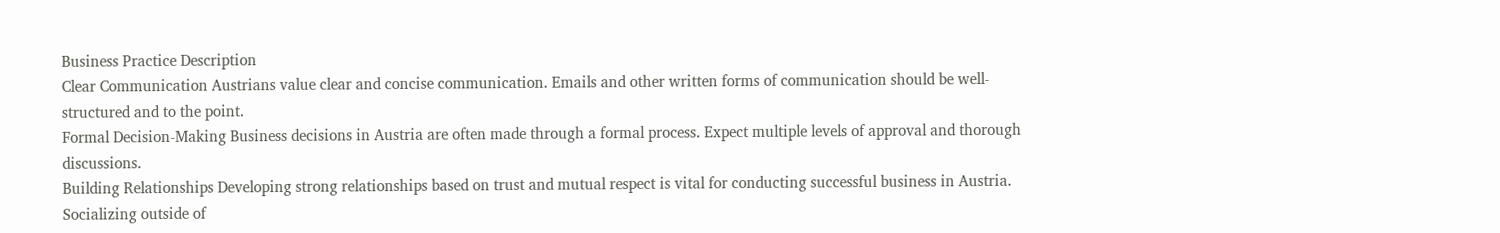Business Practice Description
Clear Communication Austrians value clear and concise communication. Emails and other written forms of communication should be well-structured and to the point.
Formal Decision-Making Business decisions in Austria are often made through a formal process. Expect multiple levels of approval and thorough discussions.
Building Relationships Developing strong relationships based on trust and mutual respect is vital for conducting successful business in Austria. Socializing outside of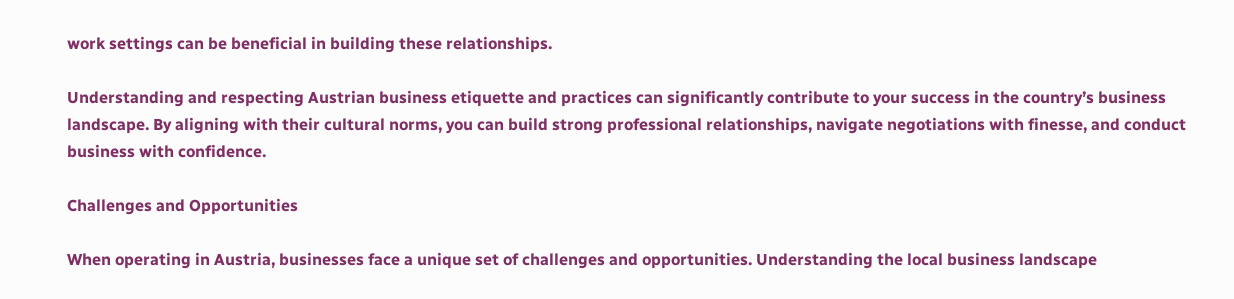work settings can be beneficial in building these relationships.

Understanding and respecting Austrian business etiquette and practices can significantly contribute to your success in the country’s business landscape. By aligning with their cultural norms, you can build strong professional relationships, navigate negotiations with finesse, and conduct business with confidence.

Challenges and Opportunities

When operating in Austria, businesses face a unique set of challenges and opportunities. Understanding the local business landscape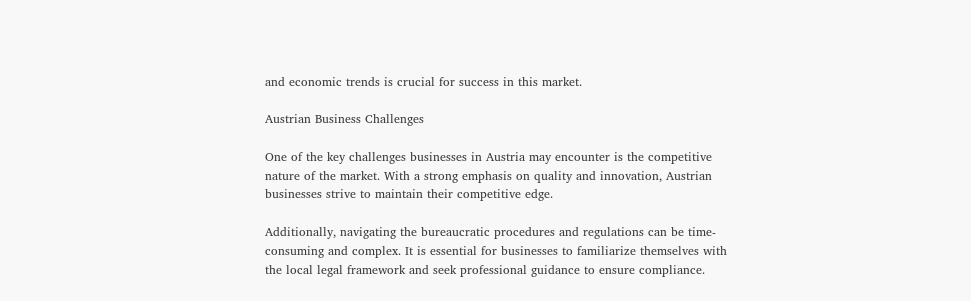and economic trends is crucial for success in this market.

Austrian Business Challenges

One of the key challenges businesses in Austria may encounter is the competitive nature of the market. With a strong emphasis on quality and innovation, Austrian businesses strive to maintain their competitive edge.

Additionally, navigating the bureaucratic procedures and regulations can be time-consuming and complex. It is essential for businesses to familiarize themselves with the local legal framework and seek professional guidance to ensure compliance.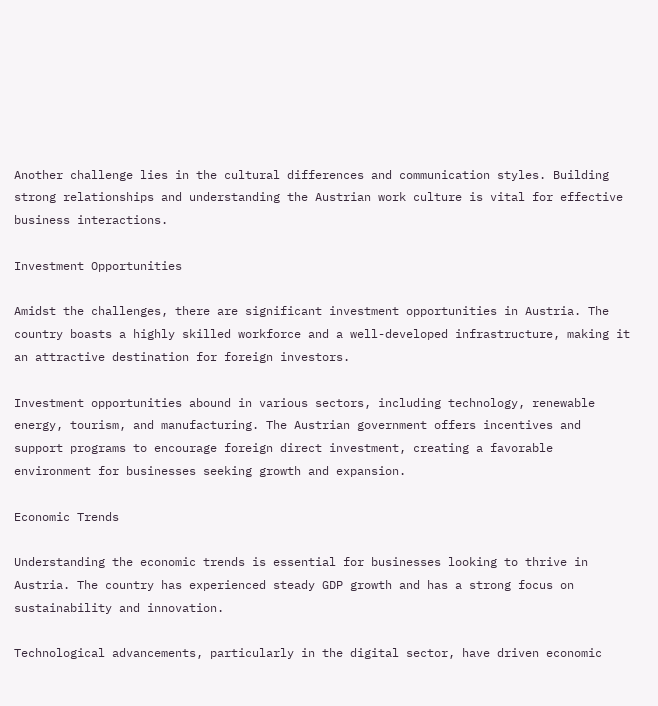Another challenge lies in the cultural differences and communication styles. Building strong relationships and understanding the Austrian work culture is vital for effective business interactions.

Investment Opportunities

Amidst the challenges, there are significant investment opportunities in Austria. The country boasts a highly skilled workforce and a well-developed infrastructure, making it an attractive destination for foreign investors.

Investment opportunities abound in various sectors, including technology, renewable energy, tourism, and manufacturing. The Austrian government offers incentives and support programs to encourage foreign direct investment, creating a favorable environment for businesses seeking growth and expansion.

Economic Trends

Understanding the economic trends is essential for businesses looking to thrive in Austria. The country has experienced steady GDP growth and has a strong focus on sustainability and innovation.

Technological advancements, particularly in the digital sector, have driven economic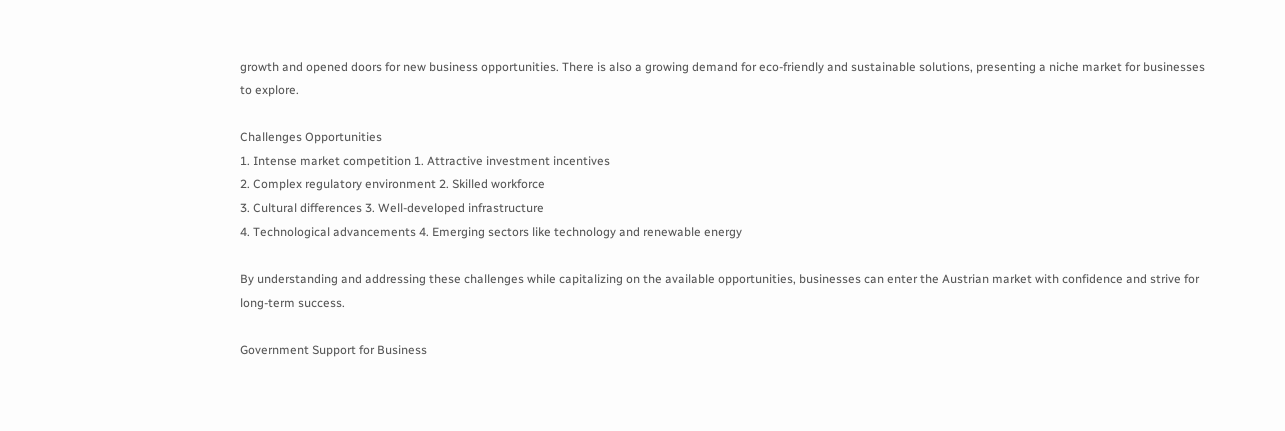growth and opened doors for new business opportunities. There is also a growing demand for eco-friendly and sustainable solutions, presenting a niche market for businesses to explore.

Challenges Opportunities
1. Intense market competition 1. Attractive investment incentives
2. Complex regulatory environment 2. Skilled workforce
3. Cultural differences 3. Well-developed infrastructure
4. Technological advancements 4. Emerging sectors like technology and renewable energy

By understanding and addressing these challenges while capitalizing on the available opportunities, businesses can enter the Austrian market with confidence and strive for long-term success.

Government Support for Business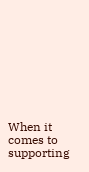When it comes to supporting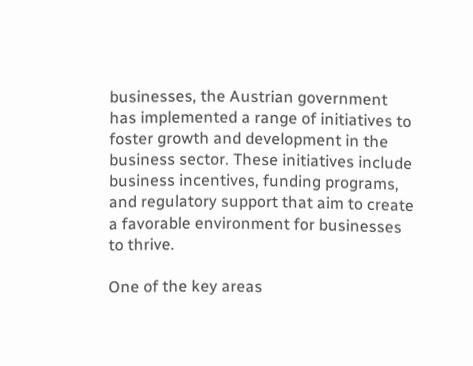businesses, the Austrian government has implemented a range of initiatives to foster growth and development in the business sector. These initiatives include business incentives, funding programs, and regulatory support that aim to create a favorable environment for businesses to thrive.

One of the key areas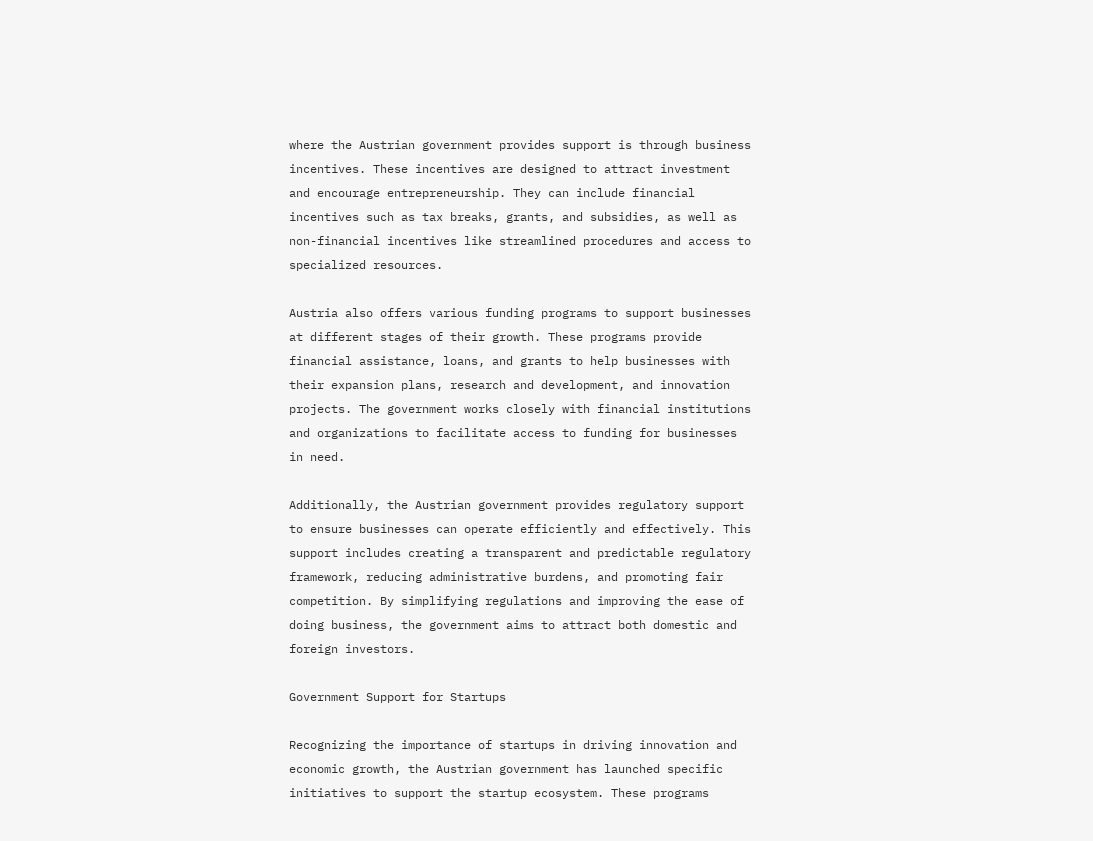where the Austrian government provides support is through business incentives. These incentives are designed to attract investment and encourage entrepreneurship. They can include financial incentives such as tax breaks, grants, and subsidies, as well as non-financial incentives like streamlined procedures and access to specialized resources.

Austria also offers various funding programs to support businesses at different stages of their growth. These programs provide financial assistance, loans, and grants to help businesses with their expansion plans, research and development, and innovation projects. The government works closely with financial institutions and organizations to facilitate access to funding for businesses in need.

Additionally, the Austrian government provides regulatory support to ensure businesses can operate efficiently and effectively. This support includes creating a transparent and predictable regulatory framework, reducing administrative burdens, and promoting fair competition. By simplifying regulations and improving the ease of doing business, the government aims to attract both domestic and foreign investors.

Government Support for Startups

Recognizing the importance of startups in driving innovation and economic growth, the Austrian government has launched specific initiatives to support the startup ecosystem. These programs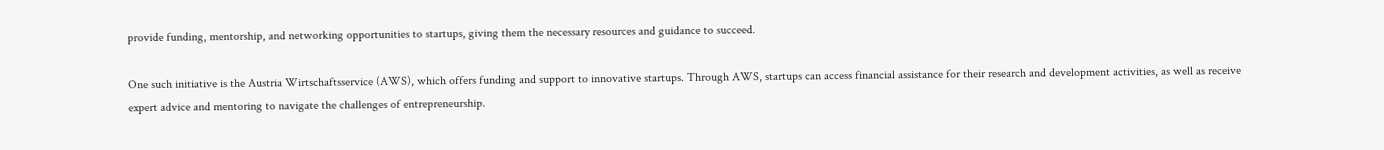provide funding, mentorship, and networking opportunities to startups, giving them the necessary resources and guidance to succeed.

One such initiative is the Austria Wirtschaftsservice (AWS), which offers funding and support to innovative startups. Through AWS, startups can access financial assistance for their research and development activities, as well as receive expert advice and mentoring to navigate the challenges of entrepreneurship.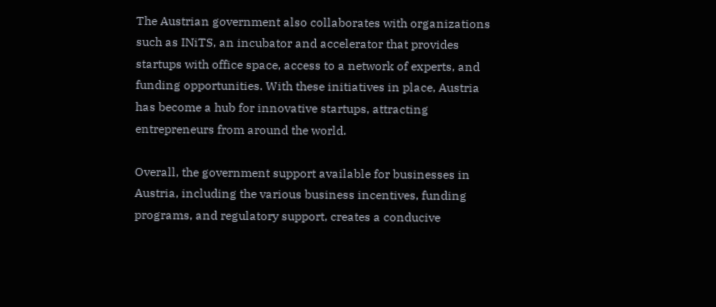The Austrian government also collaborates with organizations such as INiTS, an incubator and accelerator that provides startups with office space, access to a network of experts, and funding opportunities. With these initiatives in place, Austria has become a hub for innovative startups, attracting entrepreneurs from around the world.

Overall, the government support available for businesses in Austria, including the various business incentives, funding programs, and regulatory support, creates a conducive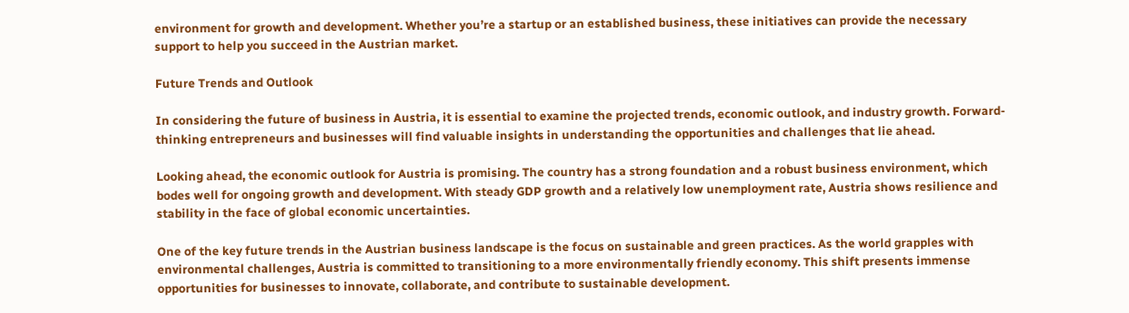environment for growth and development. Whether you’re a startup or an established business, these initiatives can provide the necessary support to help you succeed in the Austrian market.

Future Trends and Outlook

In considering the future of business in Austria, it is essential to examine the projected trends, economic outlook, and industry growth. Forward-thinking entrepreneurs and businesses will find valuable insights in understanding the opportunities and challenges that lie ahead.

Looking ahead, the economic outlook for Austria is promising. The country has a strong foundation and a robust business environment, which bodes well for ongoing growth and development. With steady GDP growth and a relatively low unemployment rate, Austria shows resilience and stability in the face of global economic uncertainties.

One of the key future trends in the Austrian business landscape is the focus on sustainable and green practices. As the world grapples with environmental challenges, Austria is committed to transitioning to a more environmentally friendly economy. This shift presents immense opportunities for businesses to innovate, collaborate, and contribute to sustainable development.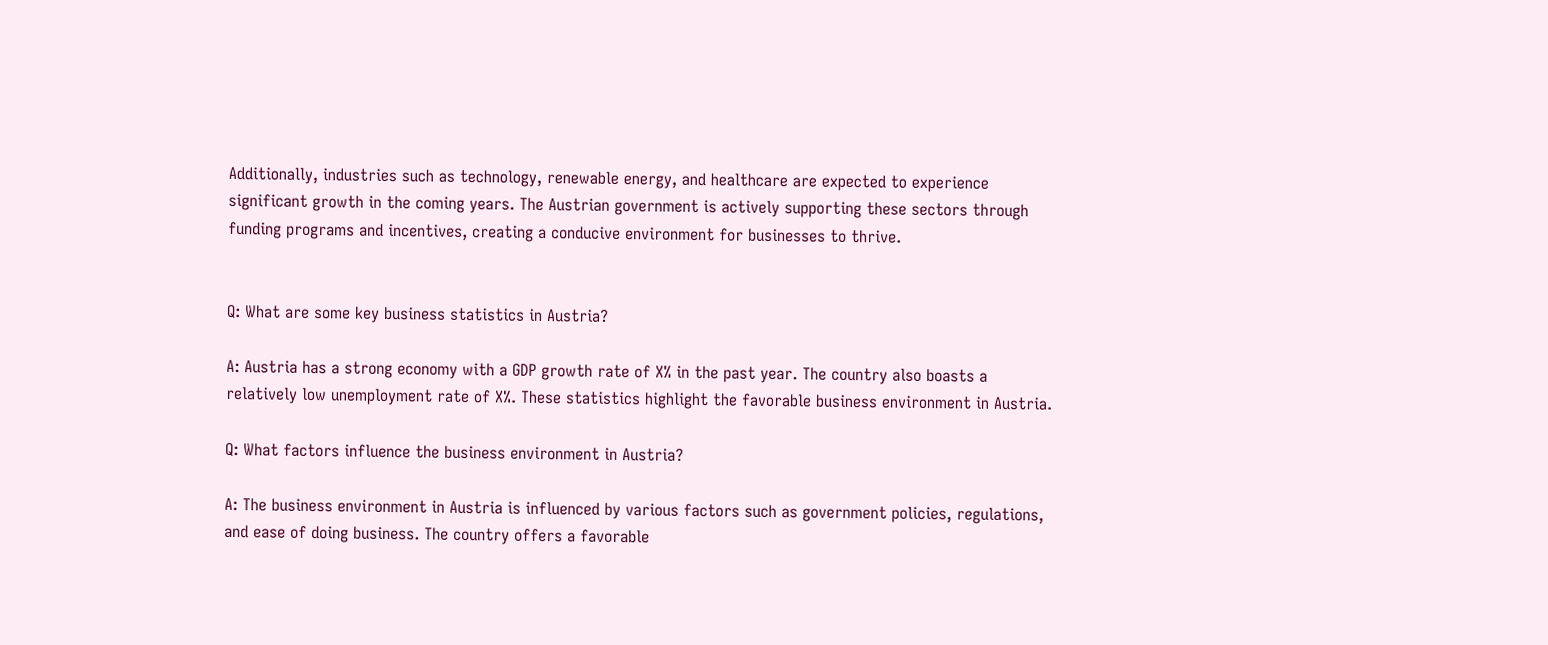Additionally, industries such as technology, renewable energy, and healthcare are expected to experience significant growth in the coming years. The Austrian government is actively supporting these sectors through funding programs and incentives, creating a conducive environment for businesses to thrive.


Q: What are some key business statistics in Austria?

A: Austria has a strong economy with a GDP growth rate of X% in the past year. The country also boasts a relatively low unemployment rate of X%. These statistics highlight the favorable business environment in Austria.

Q: What factors influence the business environment in Austria?

A: The business environment in Austria is influenced by various factors such as government policies, regulations, and ease of doing business. The country offers a favorable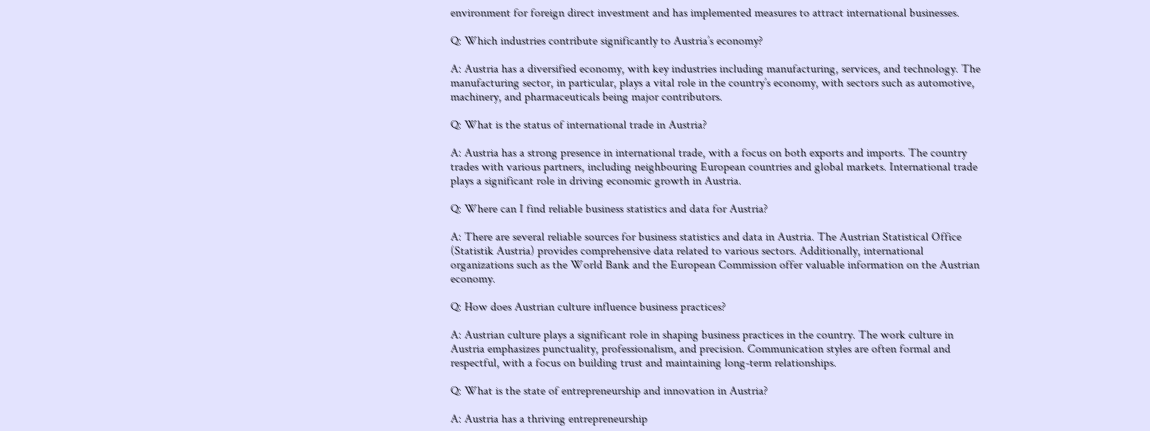environment for foreign direct investment and has implemented measures to attract international businesses.

Q: Which industries contribute significantly to Austria’s economy?

A: Austria has a diversified economy, with key industries including manufacturing, services, and technology. The manufacturing sector, in particular, plays a vital role in the country’s economy, with sectors such as automotive, machinery, and pharmaceuticals being major contributors.

Q: What is the status of international trade in Austria?

A: Austria has a strong presence in international trade, with a focus on both exports and imports. The country trades with various partners, including neighbouring European countries and global markets. International trade plays a significant role in driving economic growth in Austria.

Q: Where can I find reliable business statistics and data for Austria?

A: There are several reliable sources for business statistics and data in Austria. The Austrian Statistical Office (Statistik Austria) provides comprehensive data related to various sectors. Additionally, international organizations such as the World Bank and the European Commission offer valuable information on the Austrian economy.

Q: How does Austrian culture influence business practices?

A: Austrian culture plays a significant role in shaping business practices in the country. The work culture in Austria emphasizes punctuality, professionalism, and precision. Communication styles are often formal and respectful, with a focus on building trust and maintaining long-term relationships.

Q: What is the state of entrepreneurship and innovation in Austria?

A: Austria has a thriving entrepreneurship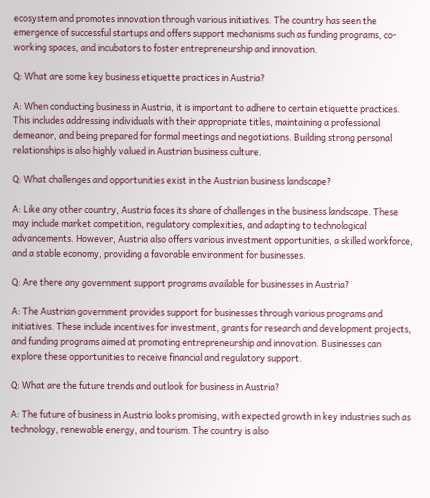ecosystem and promotes innovation through various initiatives. The country has seen the emergence of successful startups and offers support mechanisms such as funding programs, co-working spaces, and incubators to foster entrepreneurship and innovation.

Q: What are some key business etiquette practices in Austria?

A: When conducting business in Austria, it is important to adhere to certain etiquette practices. This includes addressing individuals with their appropriate titles, maintaining a professional demeanor, and being prepared for formal meetings and negotiations. Building strong personal relationships is also highly valued in Austrian business culture.

Q: What challenges and opportunities exist in the Austrian business landscape?

A: Like any other country, Austria faces its share of challenges in the business landscape. These may include market competition, regulatory complexities, and adapting to technological advancements. However, Austria also offers various investment opportunities, a skilled workforce, and a stable economy, providing a favorable environment for businesses.

Q: Are there any government support programs available for businesses in Austria?

A: The Austrian government provides support for businesses through various programs and initiatives. These include incentives for investment, grants for research and development projects, and funding programs aimed at promoting entrepreneurship and innovation. Businesses can explore these opportunities to receive financial and regulatory support.

Q: What are the future trends and outlook for business in Austria?

A: The future of business in Austria looks promising, with expected growth in key industries such as technology, renewable energy, and tourism. The country is also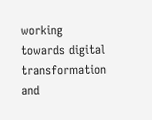working towards digital transformation and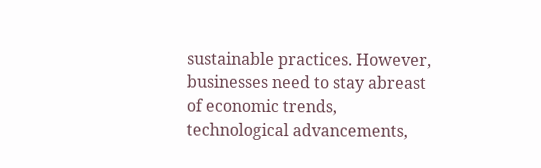sustainable practices. However, businesses need to stay abreast of economic trends, technological advancements,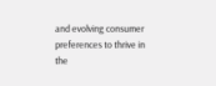and evolving consumer preferences to thrive in the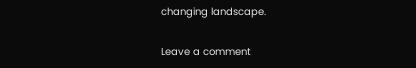changing landscape.

Leave a comment